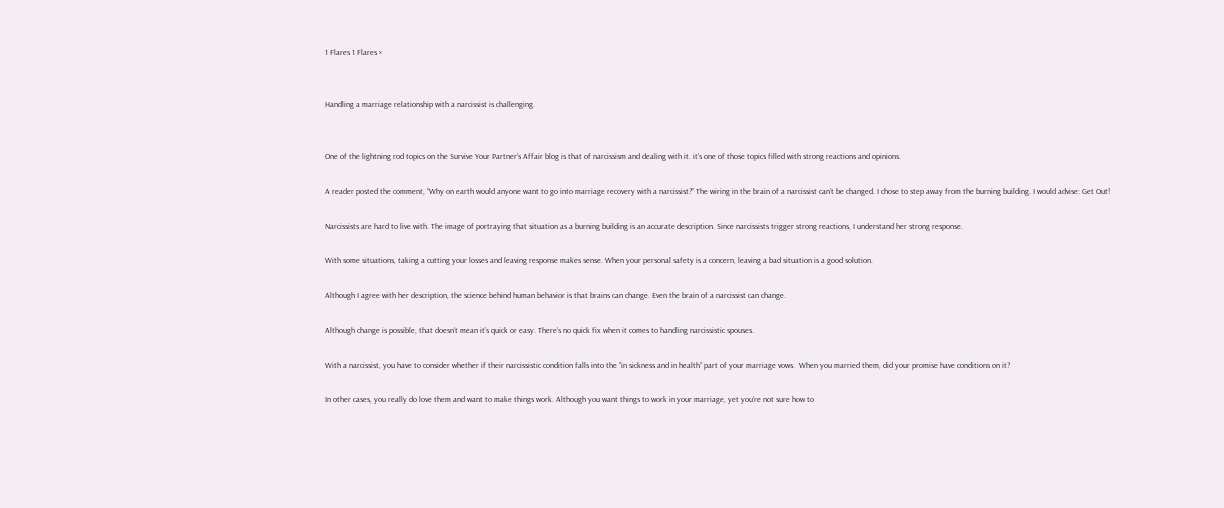1 Flares 1 Flares ×


Handling a marriage relationship with a narcissist is challenging.


One of the lightning rod topics on the Survive Your Partner’s Affair blog is that of narcissism and dealing with it. it’s one of those topics filled with strong reactions and opinions.

A reader posted the comment, “Why on earth would anyone want to go into marriage recovery with a narcissist?” The wiring in the brain of a narcissist can’t be changed. I chose to step away from the burning building. I would advise: Get Out!

Narcissists are hard to live with. The image of portraying that situation as a burning building is an accurate description. Since narcissists trigger strong reactions, I understand her strong response.

With some situations, taking a cutting your losses and leaving response makes sense. When your personal safety is a concern, leaving a bad situation is a good solution.

Although I agree with her description, the science behind human behavior is that brains can change. Even the brain of a narcissist can change.

Although change is possible, that doesn’t mean it’s quick or easy. There’s no quick fix when it comes to handling narcissistic spouses.

With a narcissist, you have to consider whether if their narcissistic condition falls into the “in sickness and in health” part of your marriage vows.  When you married them, did your promise have conditions on it?

In other cases, you really do love them and want to make things work. Although you want things to work in your marriage, yet you’re not sure how to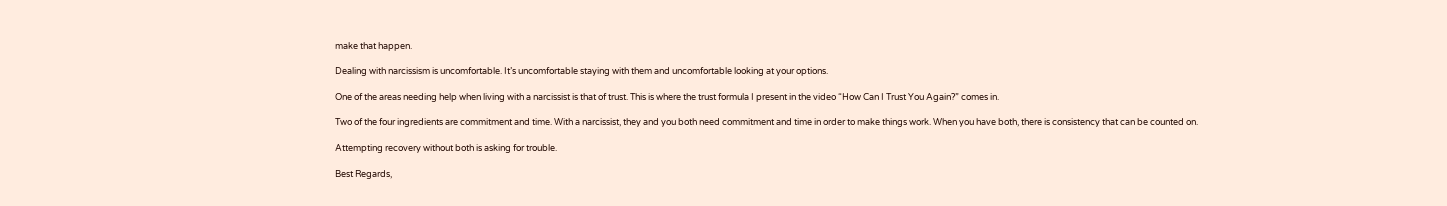make that happen.

Dealing with narcissism is uncomfortable. It’s uncomfortable staying with them and uncomfortable looking at your options.

One of the areas needing help when living with a narcissist is that of trust. This is where the trust formula I present in the video “How Can I Trust You Again?” comes in.

Two of the four ingredients are commitment and time. With a narcissist, they and you both need commitment and time in order to make things work. When you have both, there is consistency that can be counted on.

Attempting recovery without both is asking for trouble.

Best Regards,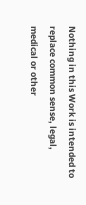Nothing in this Work is intended to replace common sense, legal, medical or other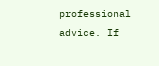professional advice. If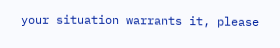your situation warrants it, please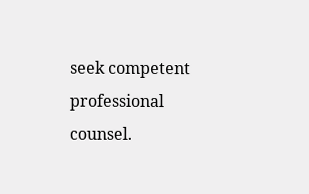seek competent professional counsel.